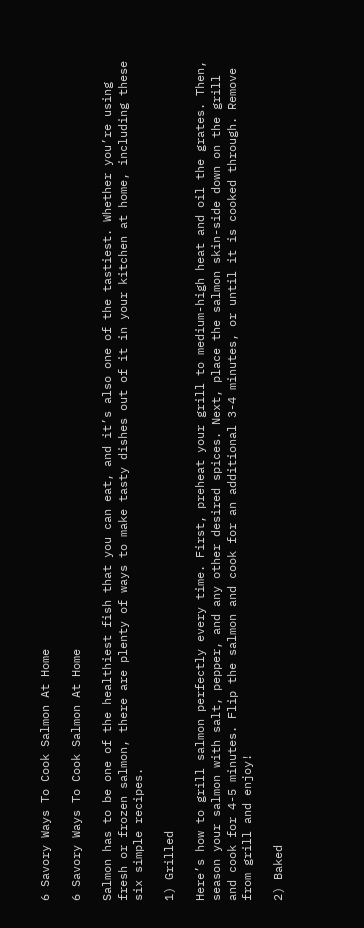6 Savory Ways To Cook Salmon At Home

6 Savory Ways To Cook Salmon At Home

Salmon has to be one of the healthiest fish that you can eat, and it’s also one of the tastiest. Whether you’re using fresh or frozen salmon, there are plenty of ways to make tasty dishes out of it in your kitchen at home, including these six simple recipes.

1) Grilled

Here’s how to grill salmon perfectly every time. First, preheat your grill to medium-high heat and oil the grates. Then, season your salmon with salt, pepper, and any other desired spices. Next, place the salmon skin-side down on the grill and cook for 4-5 minutes. Flip the salmon and cook for an additional 3-4 minutes, or until it is cooked through. Remove from grill and enjoy!

2) Baked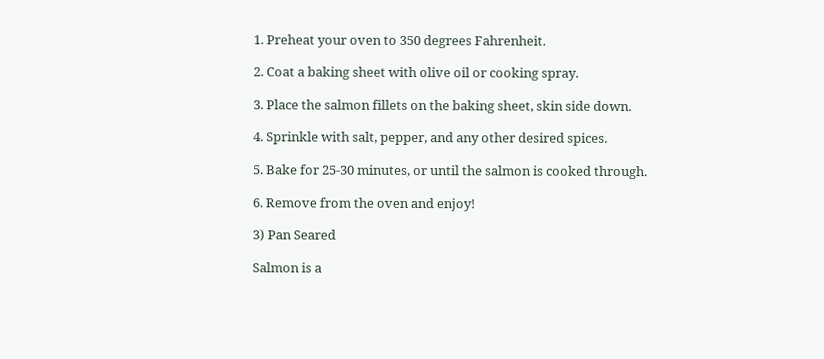1. Preheat your oven to 350 degrees Fahrenheit.

2. Coat a baking sheet with olive oil or cooking spray.

3. Place the salmon fillets on the baking sheet, skin side down.

4. Sprinkle with salt, pepper, and any other desired spices.

5. Bake for 25-30 minutes, or until the salmon is cooked through.

6. Remove from the oven and enjoy!

3) Pan Seared

Salmon is a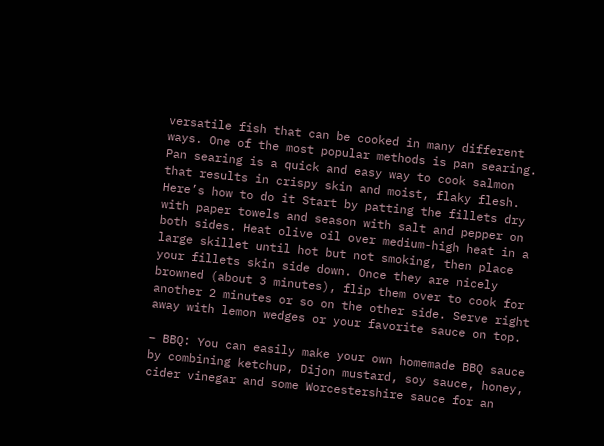versatile fish that can be cooked in many different ways. One of the most popular methods is pan searing. Pan searing is a quick and easy way to cook salmon that results in crispy skin and moist, flaky flesh. Here’s how to do it Start by patting the fillets dry with paper towels and season with salt and pepper on both sides. Heat olive oil over medium-high heat in a large skillet until hot but not smoking, then place your fillets skin side down. Once they are nicely browned (about 3 minutes), flip them over to cook for another 2 minutes or so on the other side. Serve right away with lemon wedges or your favorite sauce on top.

– BBQ: You can easily make your own homemade BBQ sauce by combining ketchup, Dijon mustard, soy sauce, honey, cider vinegar and some Worcestershire sauce for an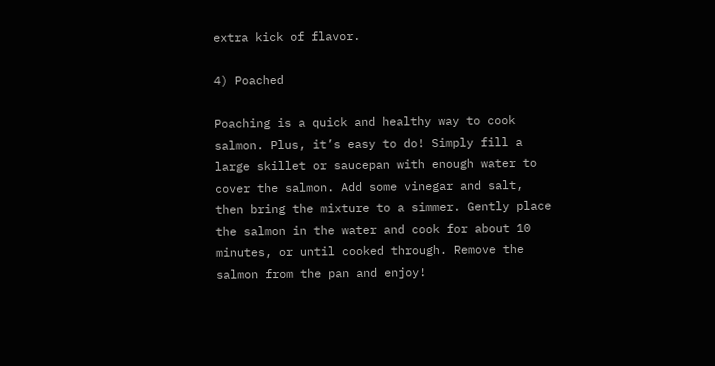extra kick of flavor.

4) Poached

Poaching is a quick and healthy way to cook salmon. Plus, it’s easy to do! Simply fill a large skillet or saucepan with enough water to cover the salmon. Add some vinegar and salt, then bring the mixture to a simmer. Gently place the salmon in the water and cook for about 10 minutes, or until cooked through. Remove the salmon from the pan and enjoy!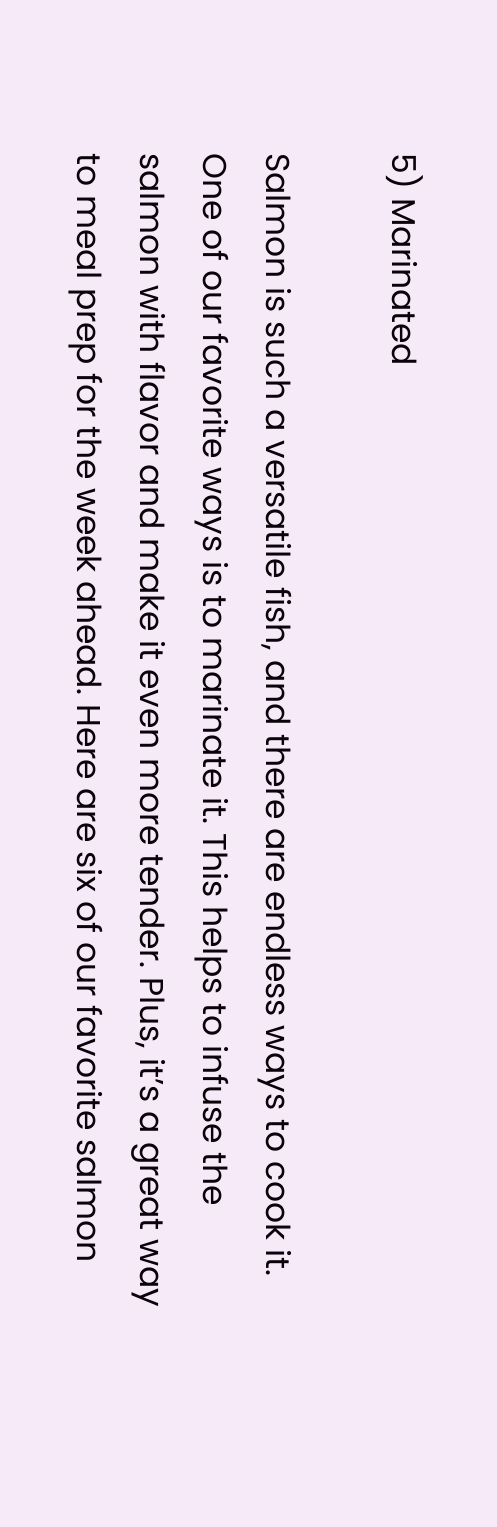5) Marinated

Salmon is such a versatile fish, and there are endless ways to cook it. One of our favorite ways is to marinate it. This helps to infuse the salmon with flavor and make it even more tender. Plus, it’s a great way to meal prep for the week ahead. Here are six of our favorite salmon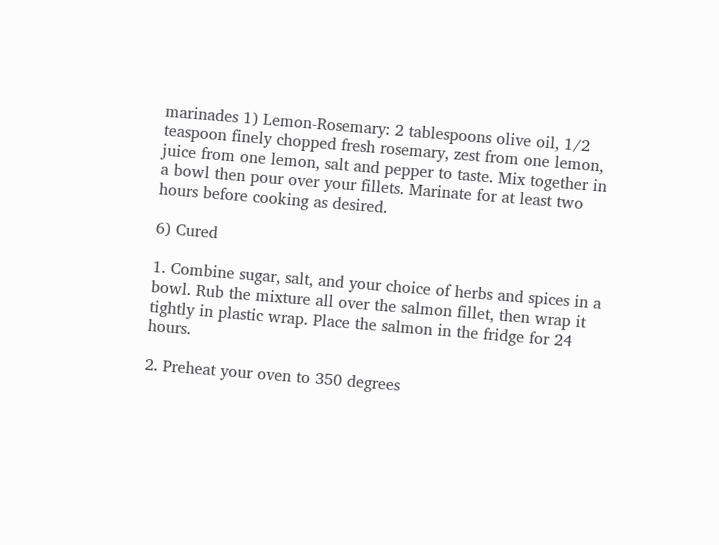marinades 1) Lemon-Rosemary: 2 tablespoons olive oil, 1/2 teaspoon finely chopped fresh rosemary, zest from one lemon, juice from one lemon, salt and pepper to taste. Mix together in a bowl then pour over your fillets. Marinate for at least two hours before cooking as desired.

6) Cured

1. Combine sugar, salt, and your choice of herbs and spices in a bowl. Rub the mixture all over the salmon fillet, then wrap it tightly in plastic wrap. Place the salmon in the fridge for 24 hours.

2. Preheat your oven to 350 degrees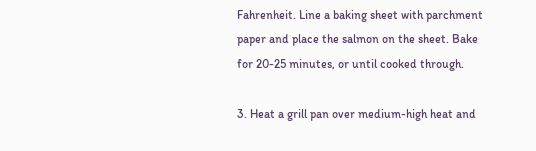Fahrenheit. Line a baking sheet with parchment paper and place the salmon on the sheet. Bake for 20-25 minutes, or until cooked through.

3. Heat a grill pan over medium-high heat and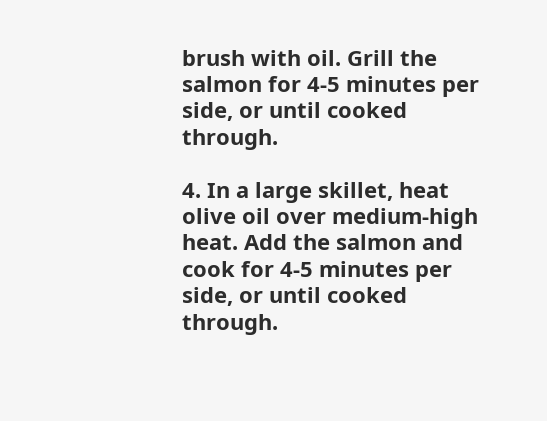brush with oil. Grill the salmon for 4-5 minutes per side, or until cooked through.

4. In a large skillet, heat olive oil over medium-high heat. Add the salmon and cook for 4-5 minutes per side, or until cooked through.